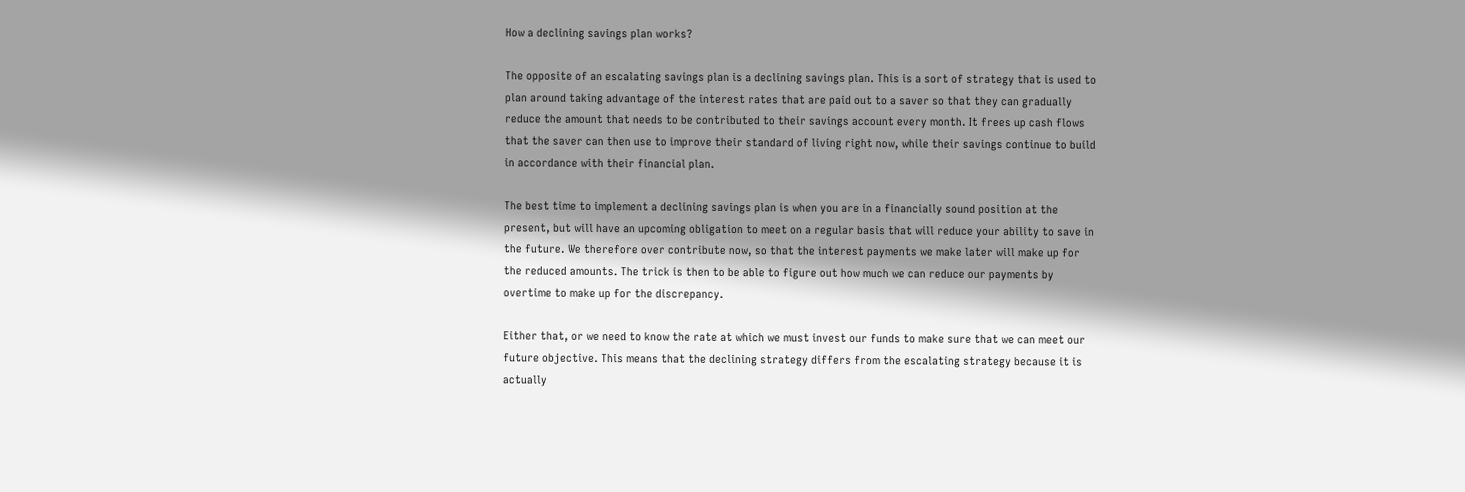How a declining savings plan works?

The opposite of an escalating savings plan is a declining savings plan. This is a sort of strategy that is used to plan around taking advantage of the interest rates that are paid out to a saver so that they can gradually reduce the amount that needs to be contributed to their savings account every month. It frees up cash flows that the saver can then use to improve their standard of living right now, while their savings continue to build in accordance with their financial plan.

The best time to implement a declining savings plan is when you are in a financially sound position at the present, but will have an upcoming obligation to meet on a regular basis that will reduce your ability to save in the future. We therefore over contribute now, so that the interest payments we make later will make up for the reduced amounts. The trick is then to be able to figure out how much we can reduce our payments by overtime to make up for the discrepancy.

Either that, or we need to know the rate at which we must invest our funds to make sure that we can meet our future objective. This means that the declining strategy differs from the escalating strategy because it is actually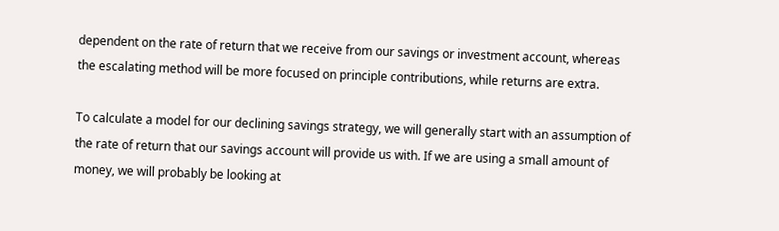dependent on the rate of return that we receive from our savings or investment account, whereas the escalating method will be more focused on principle contributions, while returns are extra.

To calculate a model for our declining savings strategy, we will generally start with an assumption of the rate of return that our savings account will provide us with. If we are using a small amount of money, we will probably be looking at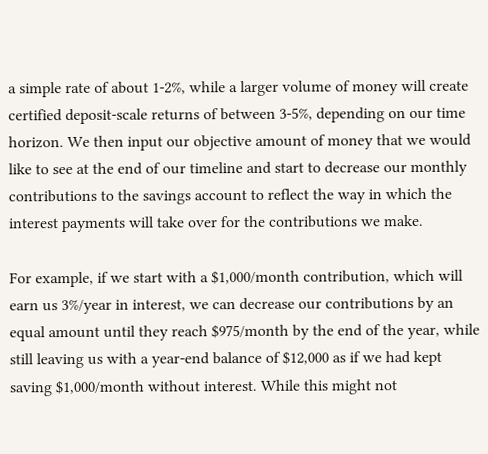a simple rate of about 1-2%, while a larger volume of money will create certified deposit-scale returns of between 3-5%, depending on our time horizon. We then input our objective amount of money that we would like to see at the end of our timeline and start to decrease our monthly contributions to the savings account to reflect the way in which the interest payments will take over for the contributions we make.

For example, if we start with a $1,000/month contribution, which will earn us 3%/year in interest, we can decrease our contributions by an equal amount until they reach $975/month by the end of the year, while still leaving us with a year-end balance of $12,000 as if we had kept saving $1,000/month without interest. While this might not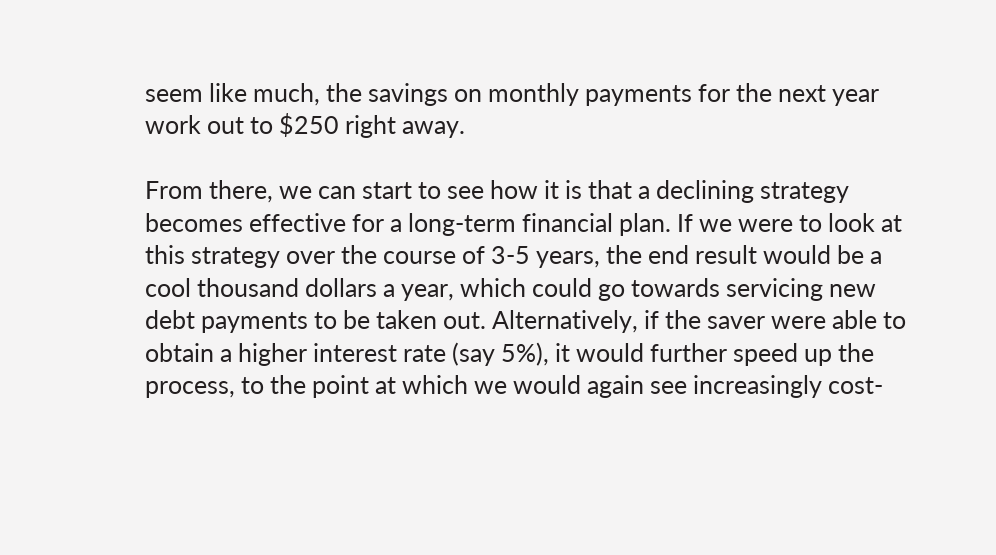seem like much, the savings on monthly payments for the next year work out to $250 right away.

From there, we can start to see how it is that a declining strategy becomes effective for a long-term financial plan. If we were to look at this strategy over the course of 3-5 years, the end result would be a cool thousand dollars a year, which could go towards servicing new debt payments to be taken out. Alternatively, if the saver were able to obtain a higher interest rate (say 5%), it would further speed up the process, to the point at which we would again see increasingly cost-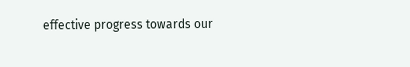effective progress towards our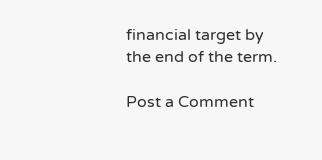financial target by the end of the term.

Post a Comment